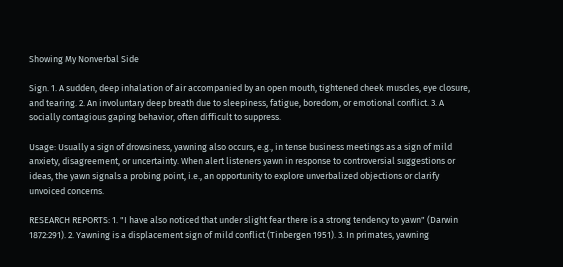Showing My Nonverbal Side

Sign. 1. A sudden, deep inhalation of air accompanied by an open mouth, tightened cheek muscles, eye closure, and tearing. 2. An involuntary deep breath due to sleepiness, fatigue, boredom, or emotional conflict. 3. A socially contagious gaping behavior, often difficult to suppress.

Usage: Usually a sign of drowsiness, yawning also occurs, e.g., in tense business meetings as a sign of mild anxiety, disagreement, or uncertainty. When alert listeners yawn in response to controversial suggestions or ideas, the yawn signals a probing point, i.e., an opportunity to explore unverbalized objections or clarify unvoiced concerns.

RESEARCH REPORTS: 1. "I have also noticed that under slight fear there is a strong tendency to yawn" (Darwin 1872:291). 2. Yawning is a displacement sign of mild conflict (Tinbergen 1951). 3. In primates, yawning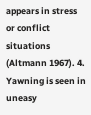appears in stress or conflict situations (Altmann 1967). 4. Yawning is seen in uneasy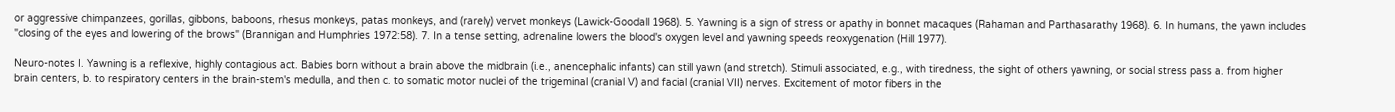or aggressive chimpanzees, gorillas, gibbons, baboons, rhesus monkeys, patas monkeys, and (rarely) vervet monkeys (Lawick-Goodall 1968). 5. Yawning is a sign of stress or apathy in bonnet macaques (Rahaman and Parthasarathy 1968). 6. In humans, the yawn includes "closing of the eyes and lowering of the brows" (Brannigan and Humphries 1972:58). 7. In a tense setting, adrenaline lowers the blood's oxygen level and yawning speeds reoxygenation (Hill 1977).

Neuro-notes I. Yawning is a reflexive, highly contagious act. Babies born without a brain above the midbrain (i.e., anencephalic infants) can still yawn (and stretch). Stimuli associated, e.g., with tiredness, the sight of others yawning, or social stress pass a. from higher brain centers, b. to respiratory centers in the brain-stem's medulla, and then c. to somatic motor nuclei of the trigeminal (cranial V) and facial (cranial VII) nerves. Excitement of motor fibers in the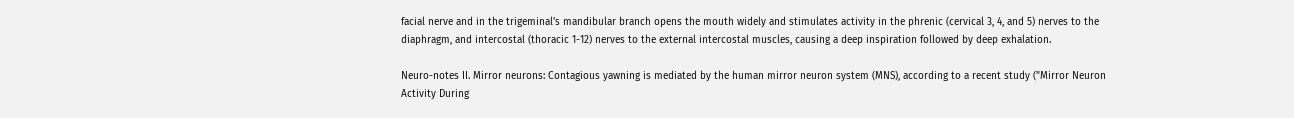facial nerve and in the trigeminal's mandibular branch opens the mouth widely and stimulates activity in the phrenic (cervical 3, 4, and 5) nerves to the diaphragm, and intercostal (thoracic 1-12) nerves to the external intercostal muscles, causing a deep inspiration followed by deep exhalation.

Neuro-notes II. Mirror neurons: Contagious yawning is mediated by the human mirror neuron system (MNS), according to a recent study ("Mirror Neuron Activity During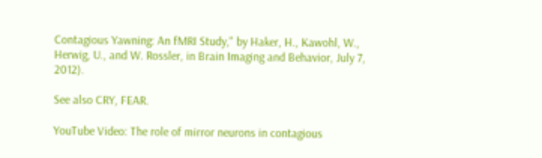Contagious Yawning: An fMRI Study," by Haker, H., Kawohl, W., Herwig, U., and W. Rossler, in Brain Imaging and Behavior, July 7, 2012).

See also CRY, FEAR.

YouTube Video: The role of mirror neurons in contagious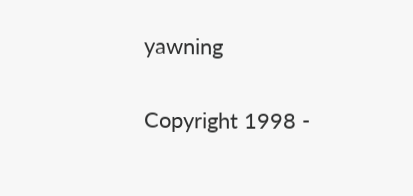yawning

Copyright 1998 -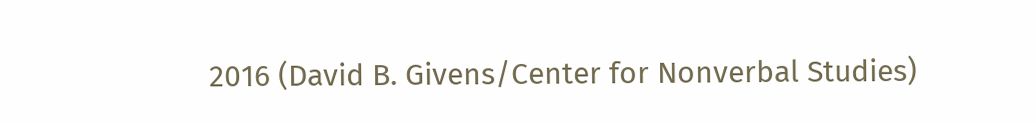2016 (David B. Givens/Center for Nonverbal Studies)